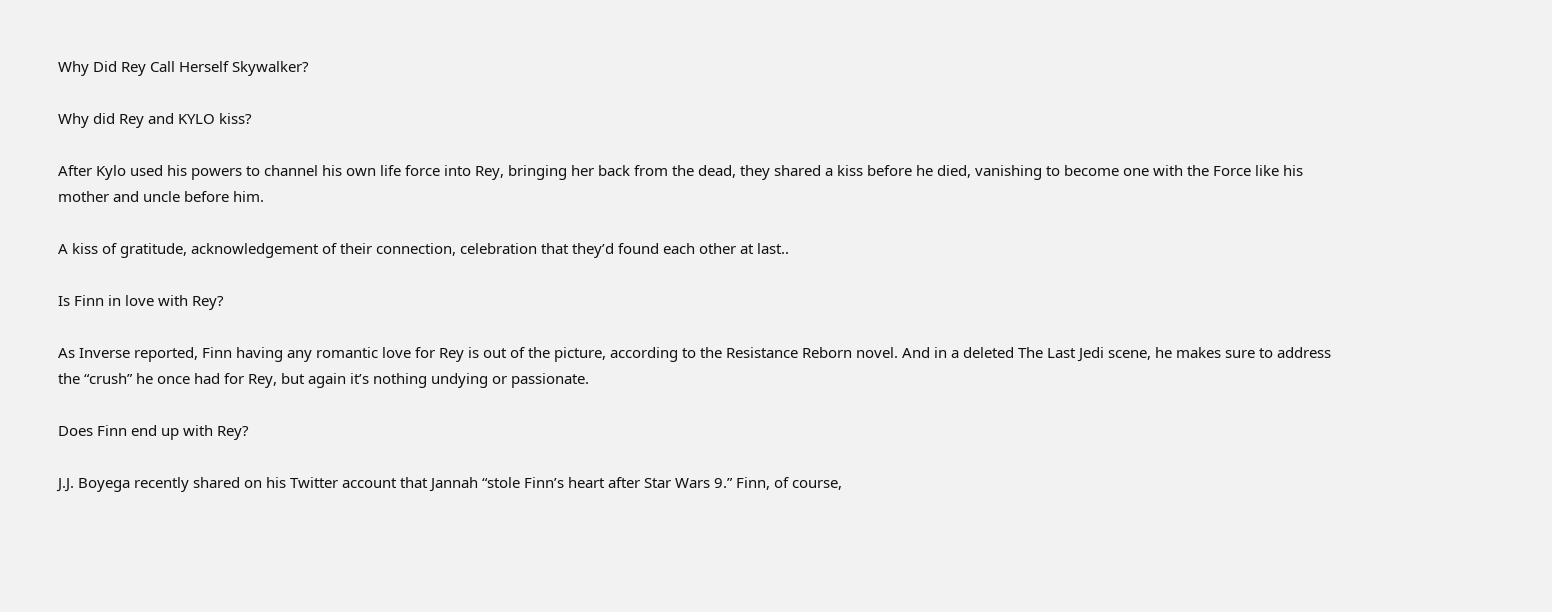Why Did Rey Call Herself Skywalker?

Why did Rey and KYLO kiss?

After Kylo used his powers to channel his own life force into Rey, bringing her back from the dead, they shared a kiss before he died, vanishing to become one with the Force like his mother and uncle before him.

A kiss of gratitude, acknowledgement of their connection, celebration that they’d found each other at last..

Is Finn in love with Rey?

As Inverse reported, Finn having any romantic love for Rey is out of the picture, according to the Resistance Reborn novel. And in a deleted The Last Jedi scene, he makes sure to address the “crush” he once had for Rey, but again it’s nothing undying or passionate.

Does Finn end up with Rey?

J.J. Boyega recently shared on his Twitter account that Jannah “stole Finn’s heart after Star Wars 9.” Finn, of course,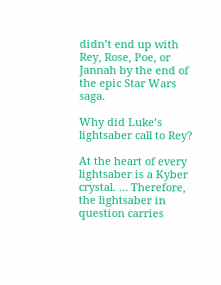didn’t end up with Rey, Rose, Poe, or Jannah by the end of the epic Star Wars saga.

Why did Luke’s lightsaber call to Rey?

At the heart of every lightsaber is a Kyber crystal. … Therefore, the lightsaber in question carries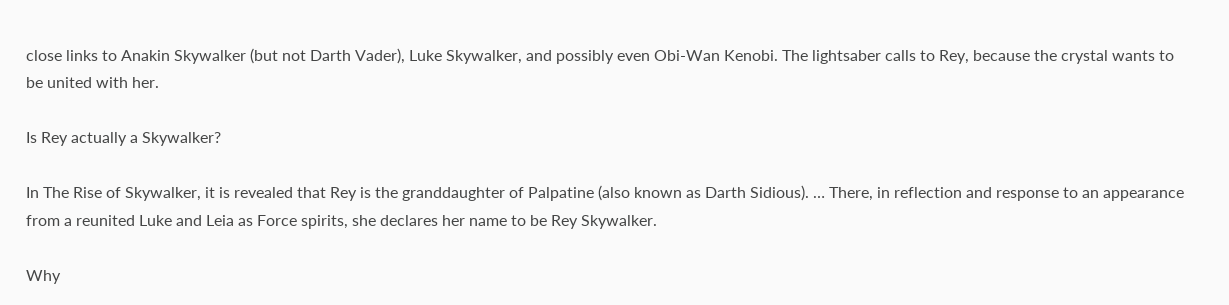close links to Anakin Skywalker (but not Darth Vader), Luke Skywalker, and possibly even Obi-Wan Kenobi. The lightsaber calls to Rey, because the crystal wants to be united with her.

Is Rey actually a Skywalker?

In The Rise of Skywalker, it is revealed that Rey is the granddaughter of Palpatine (also known as Darth Sidious). … There, in reflection and response to an appearance from a reunited Luke and Leia as Force spirits, she declares her name to be Rey Skywalker.

Why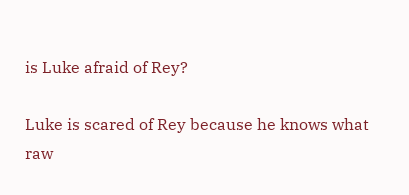is Luke afraid of Rey?

Luke is scared of Rey because he knows what raw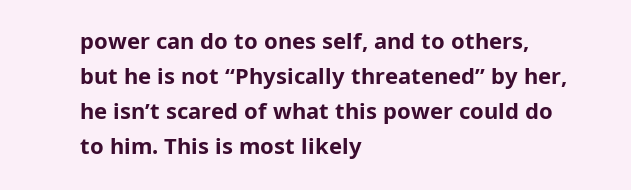power can do to ones self, and to others, but he is not “Physically threatened” by her, he isn’t scared of what this power could do to him. This is most likely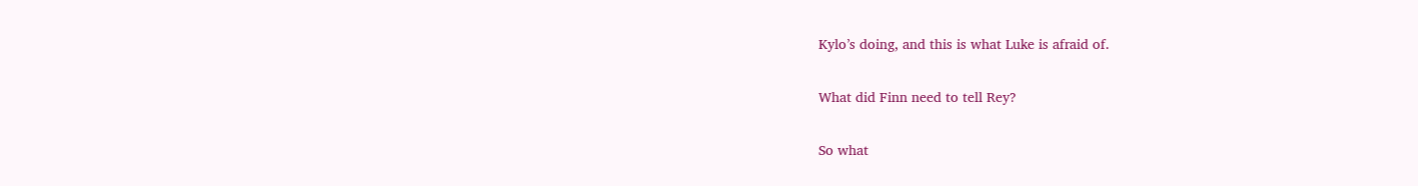Kylo’s doing, and this is what Luke is afraid of.

What did Finn need to tell Rey?

So what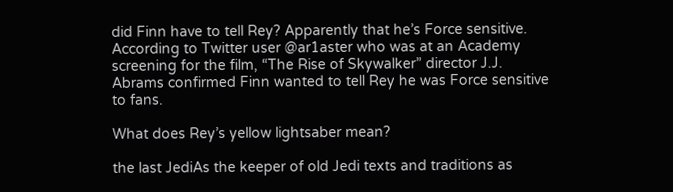did Finn have to tell Rey? Apparently that he’s Force sensitive. According to Twitter user @ar1aster who was at an Academy screening for the film, “The Rise of Skywalker” director J.J. Abrams confirmed Finn wanted to tell Rey he was Force sensitive to fans.

What does Rey’s yellow lightsaber mean?

the last JediAs the keeper of old Jedi texts and traditions as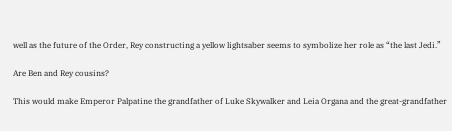well as the future of the Order, Rey constructing a yellow lightsaber seems to symbolize her role as “the last Jedi.”

Are Ben and Rey cousins?

This would make Emperor Palpatine the grandfather of Luke Skywalker and Leia Organa and the great-grandfather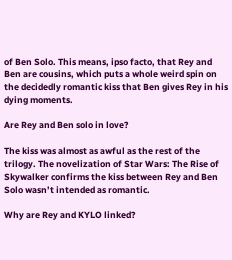of Ben Solo. This means, ipso facto, that Rey and Ben are cousins, which puts a whole weird spin on the decidedly romantic kiss that Ben gives Rey in his dying moments.

Are Rey and Ben solo in love?

The kiss was almost as awful as the rest of the trilogy. The novelization of Star Wars: The Rise of Skywalker confirms the kiss between Rey and Ben Solo wasn’t intended as romantic.

Why are Rey and KYLO linked?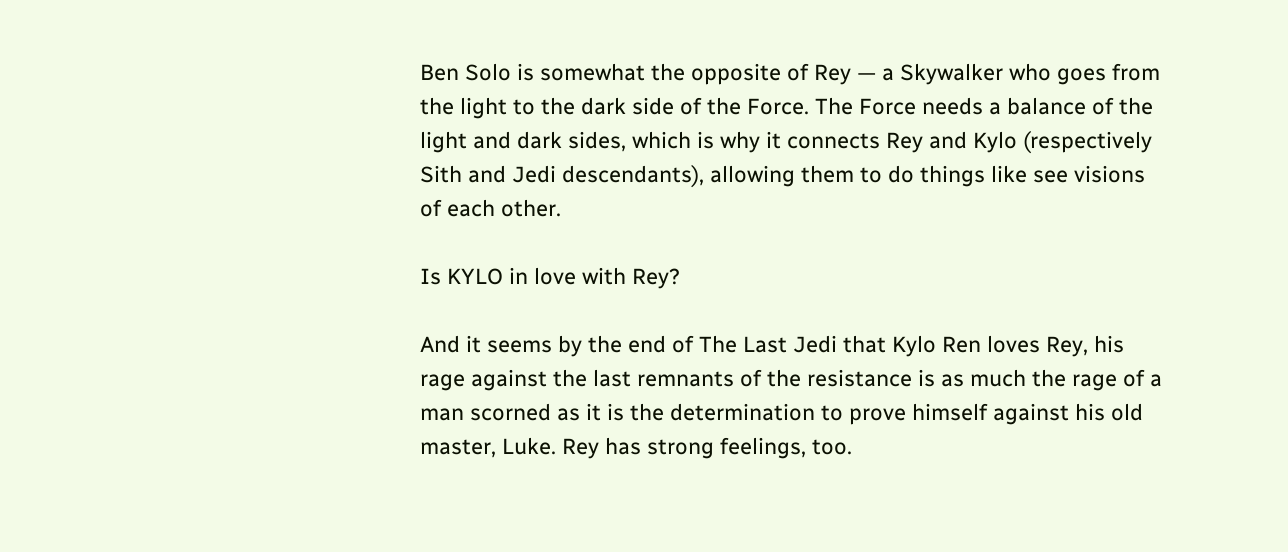Ben Solo is somewhat the opposite of Rey — a Skywalker who goes from the light to the dark side of the Force. The Force needs a balance of the light and dark sides, which is why it connects Rey and Kylo (respectively Sith and Jedi descendants), allowing them to do things like see visions of each other.

Is KYLO in love with Rey?

And it seems by the end of The Last Jedi that Kylo Ren loves Rey, his rage against the last remnants of the resistance is as much the rage of a man scorned as it is the determination to prove himself against his old master, Luke. Rey has strong feelings, too.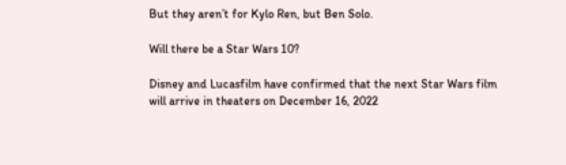But they aren’t for Kylo Ren, but Ben Solo.

Will there be a Star Wars 10?

Disney and Lucasfilm have confirmed that the next Star Wars film will arrive in theaters on December 16, 2022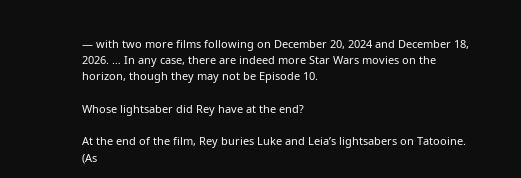— with two more films following on December 20, 2024 and December 18, 2026. … In any case, there are indeed more Star Wars movies on the horizon, though they may not be Episode 10.

Whose lightsaber did Rey have at the end?

At the end of the film, Rey buries Luke and Leia’s lightsabers on Tatooine. (As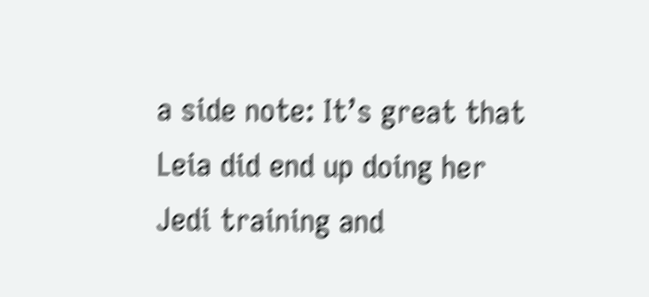a side note: It’s great that Leia did end up doing her Jedi training and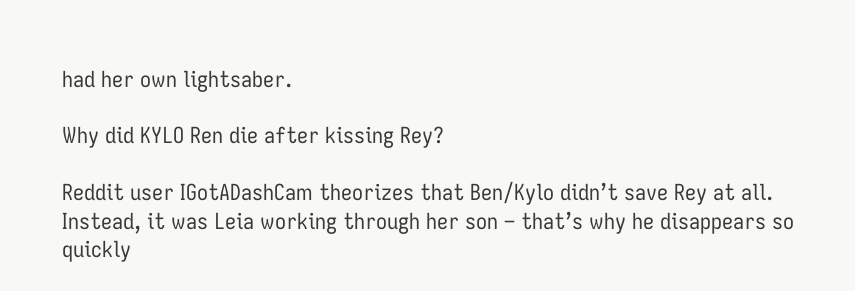had her own lightsaber.

Why did KYLO Ren die after kissing Rey?

Reddit user IGotADashCam theorizes that Ben/Kylo didn’t save Rey at all. Instead, it was Leia working through her son – that’s why he disappears so quickly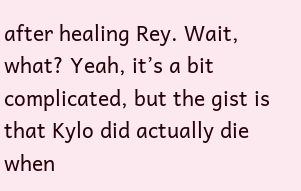after healing Rey. Wait, what? Yeah, it’s a bit complicated, but the gist is that Kylo did actually die when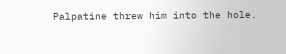Palpatine threw him into the hole.